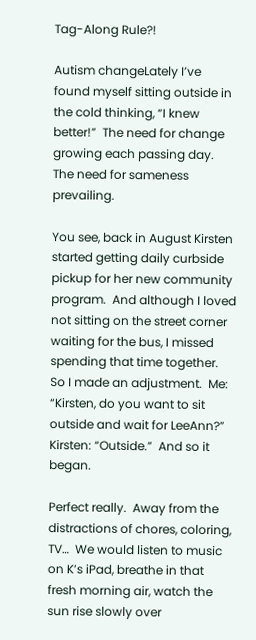Tag-Along Rule?!

Autism changeLately I’ve found myself sitting outside in the cold thinking, “I knew better!”  The need for change growing each passing day.  The need for sameness prevailing.

You see, back in August Kirsten started getting daily curbside pickup for her new community program.  And although I loved not sitting on the street corner waiting for the bus, I missed spending that time together.  So I made an adjustment.  Me: “Kirsten, do you want to sit outside and wait for LeeAnn?”  Kirsten: “Outside.”  And so it began.

Perfect really.  Away from the distractions of chores, coloring, TV…  We would listen to music on K’s iPad, breathe in that fresh morning air, watch the sun rise slowly over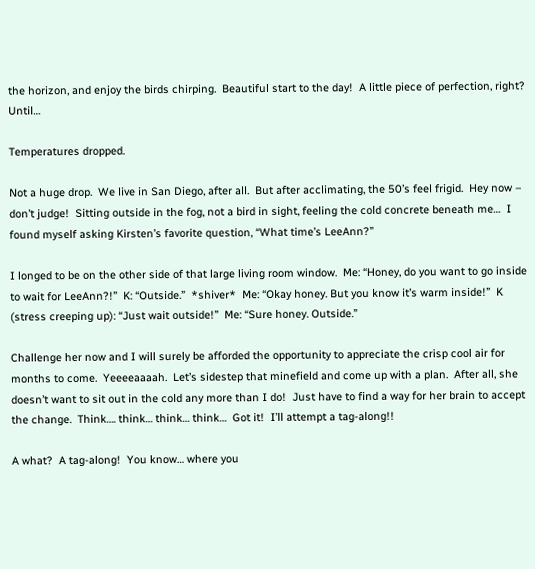the horizon, and enjoy the birds chirping.  Beautiful start to the day!  A little piece of perfection, right?  Until…

Temperatures dropped.

Not a huge drop.  We live in San Diego, after all.  But after acclimating, the 50’s feel frigid.  Hey now – don’t judge!  Sitting outside in the fog, not a bird in sight, feeling the cold concrete beneath me…  I found myself asking Kirsten’s favorite question, “What time’s LeeAnn?”

I longed to be on the other side of that large living room window.  Me: “Honey, do you want to go inside to wait for LeeAnn?!”  K: “Outside.”  *shiver*  Me: “Okay honey. But you know it’s warm inside!”  K (stress creeping up): “Just wait outside!”  Me: “Sure honey. Outside.”

Challenge her now and I will surely be afforded the opportunity to appreciate the crisp cool air for months to come.  Yeeeeaaaah.  Let’s sidestep that minefield and come up with a plan.  After all, she doesn’t want to sit out in the cold any more than I do!  Just have to find a way for her brain to accept the change.  Think…. think… think… think…  Got it!  I’ll attempt a tag-along!!

A what?  A tag-along!  You know… where you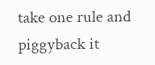take one rule and piggyback it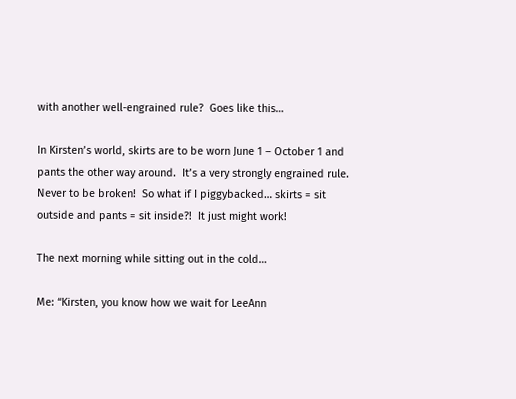with another well-engrained rule?  Goes like this…

In Kirsten’s world, skirts are to be worn June 1 – October 1 and pants the other way around.  It’s a very strongly engrained rule.  Never to be broken!  So what if I piggybacked… skirts = sit outside and pants = sit inside?!  It just might work!

The next morning while sitting out in the cold…

Me: “Kirsten, you know how we wait for LeeAnn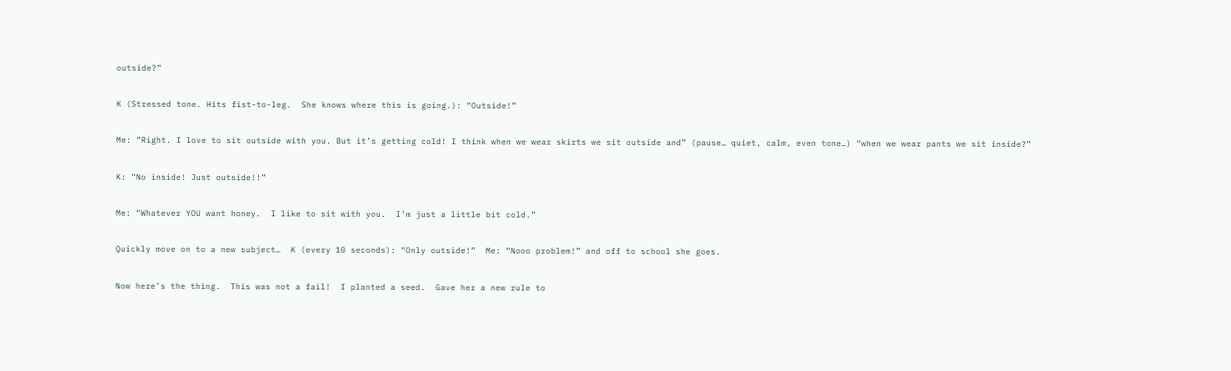outside?”

K (Stressed tone. Hits fist-to-leg.  She knows where this is going.): “Outside!”

Me: “Right. I love to sit outside with you. But it’s getting cold! I think when we wear skirts we sit outside and” (pause… quiet, calm, even tone…) “when we wear pants we sit inside?”

K: “No inside! Just outside!!”

Me: “Whatever YOU want honey.  I like to sit with you.  I’m just a little bit cold.”

Quickly move on to a new subject…  K (every 10 seconds): “Only outside!”  Me: “Nooo problem!” and off to school she goes.

Now here’s the thing.  This was not a fail!  I planted a seed.  Gave her a new rule to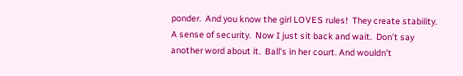ponder.  And you know the girl LOVES rules!  They create stability.  A sense of security.  Now I just sit back and wait.  Don’t say another word about it.  Ball’s in her court. And wouldn’t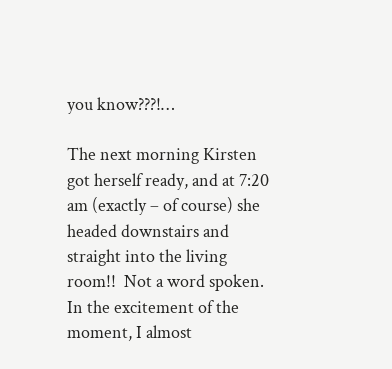you know???!…

The next morning Kirsten got herself ready, and at 7:20 am (exactly – of course) she headed downstairs and straight into the living room!!  Not a word spoken.  In the excitement of the moment, I almost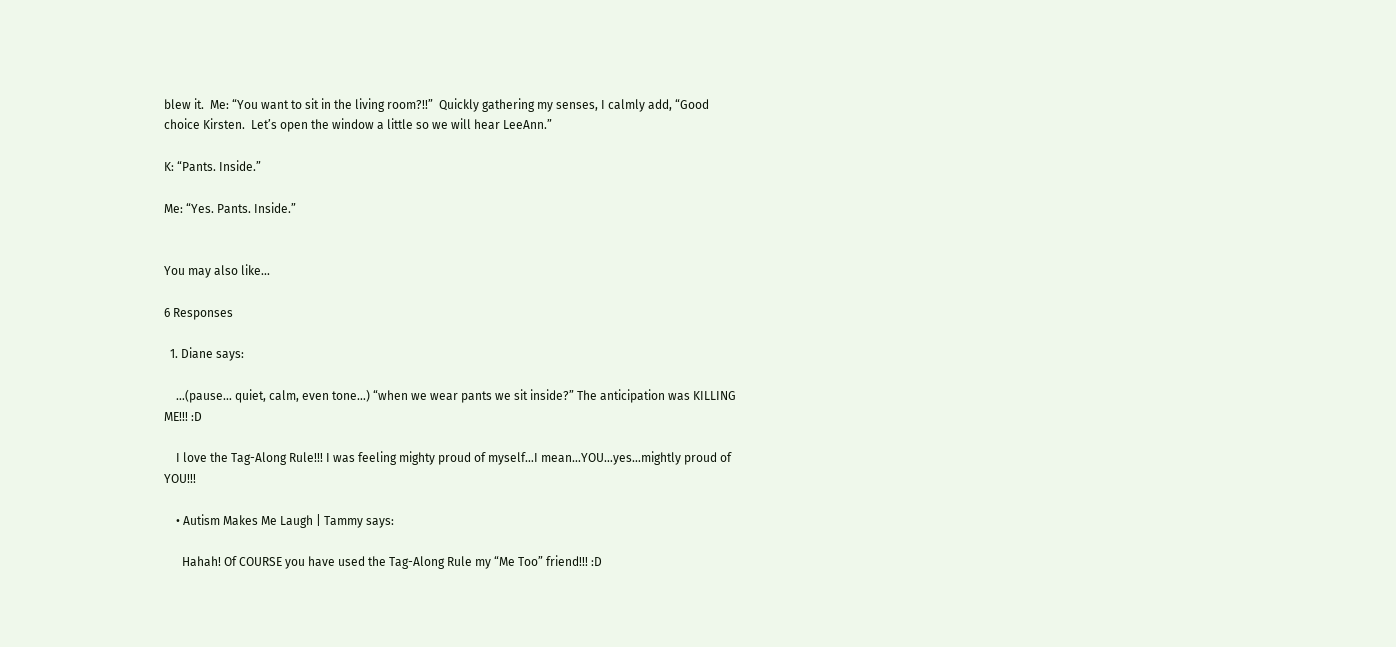blew it.  Me: “You want to sit in the living room?!!”  Quickly gathering my senses, I calmly add, “Good choice Kirsten.  Let’s open the window a little so we will hear LeeAnn.”

K: “Pants. Inside.”

Me: “Yes. Pants. Inside.”


You may also like...

6 Responses

  1. Diane says:

    …(pause… quiet, calm, even tone…) “when we wear pants we sit inside?” The anticipation was KILLING ME!!! :D

    I love the Tag-Along Rule!!! I was feeling mighty proud of myself…I mean…YOU…yes…mightly proud of YOU!!!

    • Autism Makes Me Laugh | Tammy says:

      Hahah! Of COURSE you have used the Tag-Along Rule my “Me Too” friend!!! :D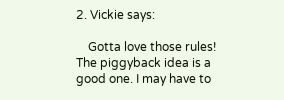2. Vickie says:

    Gotta love those rules! The piggyback idea is a good one. I may have to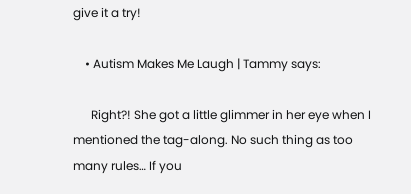give it a try!

    • Autism Makes Me Laugh | Tammy says:

      Right?! She got a little glimmer in her eye when I mentioned the tag-along. No such thing as too many rules… If you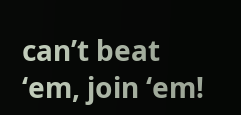can’t beat ‘em, join ‘em!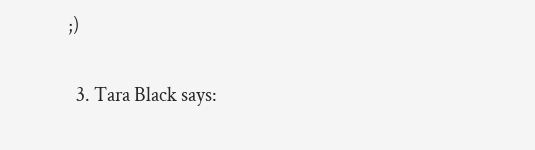;)

  3. Tara Black says: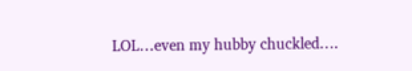LOL…even my hubby chuckled….